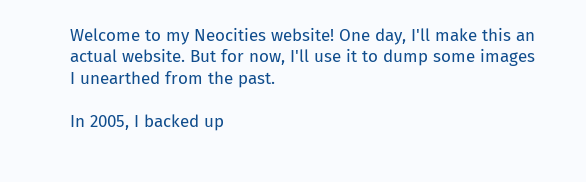Welcome to my Neocities website! One day, I'll make this an actual website. But for now, I'll use it to dump some images I unearthed from the past.

In 2005, I backed up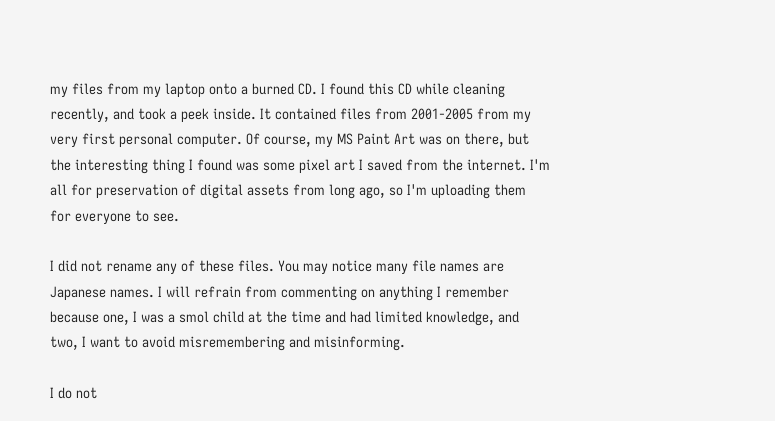my files from my laptop onto a burned CD. I found this CD while cleaning recently, and took a peek inside. It contained files from 2001-2005 from my very first personal computer. Of course, my MS Paint Art was on there, but the interesting thing I found was some pixel art I saved from the internet. I'm all for preservation of digital assets from long ago, so I'm uploading them for everyone to see.

I did not rename any of these files. You may notice many file names are Japanese names. I will refrain from commenting on anything I remember because one, I was a smol child at the time and had limited knowledge, and two, I want to avoid misremembering and misinforming.

I do not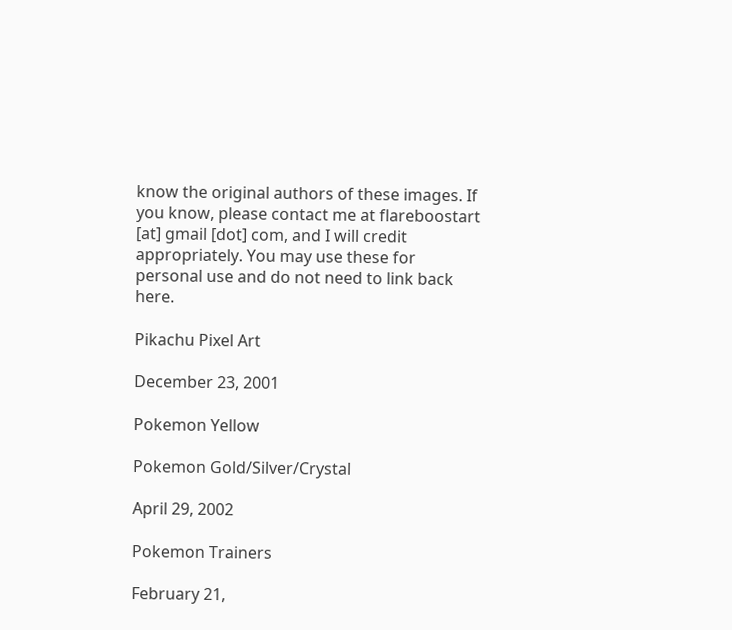know the original authors of these images. If you know, please contact me at flareboostart [at] gmail [dot] com, and I will credit appropriately. You may use these for personal use and do not need to link back here.

Pikachu Pixel Art

December 23, 2001

Pokemon Yellow

Pokemon Gold/Silver/Crystal

April 29, 2002

Pokemon Trainers

February 21,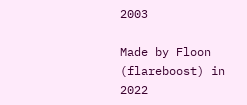2003

Made by Floon (flareboost) in 2022